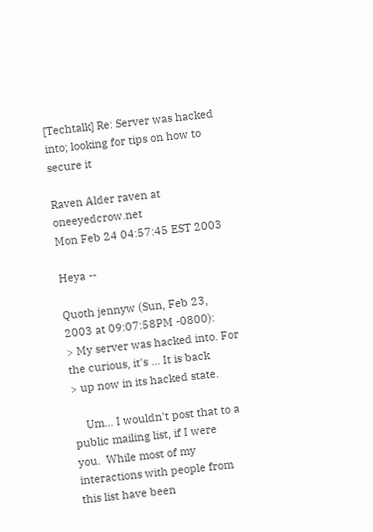[Techtalk] Re: Server was hacked into; looking for tips on how to secure it

Raven Alder raven at oneeyedcrow.net
Mon Feb 24 04:57:45 EST 2003

Heya --

Quoth jennyw (Sun, Feb 23, 2003 at 09:07:58PM -0800):
> My server was hacked into. For the curious, it's ... It is back
> up now in its hacked state.

    Um... I wouldn't post that to a public mailing list, if I were
you.  While most of my interactions with people from this list have been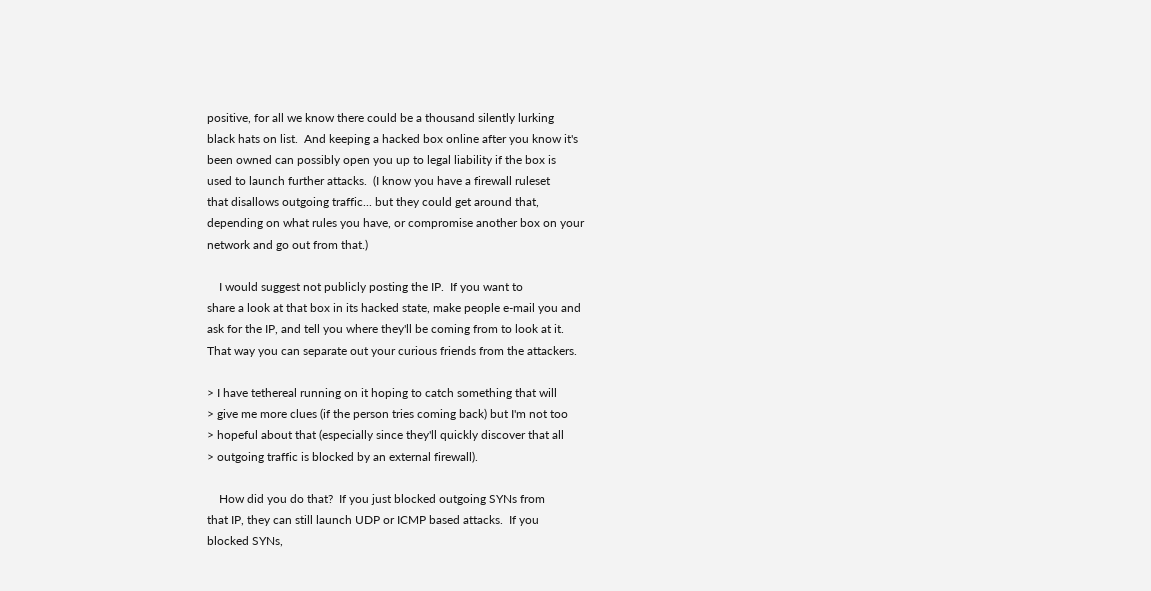positive, for all we know there could be a thousand silently lurking
black hats on list.  And keeping a hacked box online after you know it's
been owned can possibly open you up to legal liability if the box is
used to launch further attacks.  (I know you have a firewall ruleset
that disallows outgoing traffic... but they could get around that,
depending on what rules you have, or compromise another box on your
network and go out from that.)

    I would suggest not publicly posting the IP.  If you want to
share a look at that box in its hacked state, make people e-mail you and
ask for the IP, and tell you where they'll be coming from to look at it.
That way you can separate out your curious friends from the attackers.

> I have tethereal running on it hoping to catch something that will
> give me more clues (if the person tries coming back) but I'm not too
> hopeful about that (especially since they'll quickly discover that all
> outgoing traffic is blocked by an external firewall).

    How did you do that?  If you just blocked outgoing SYNs from
that IP, they can still launch UDP or ICMP based attacks.  If you
blocked SYNs,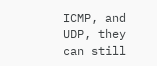ICMP, and UDP, they can still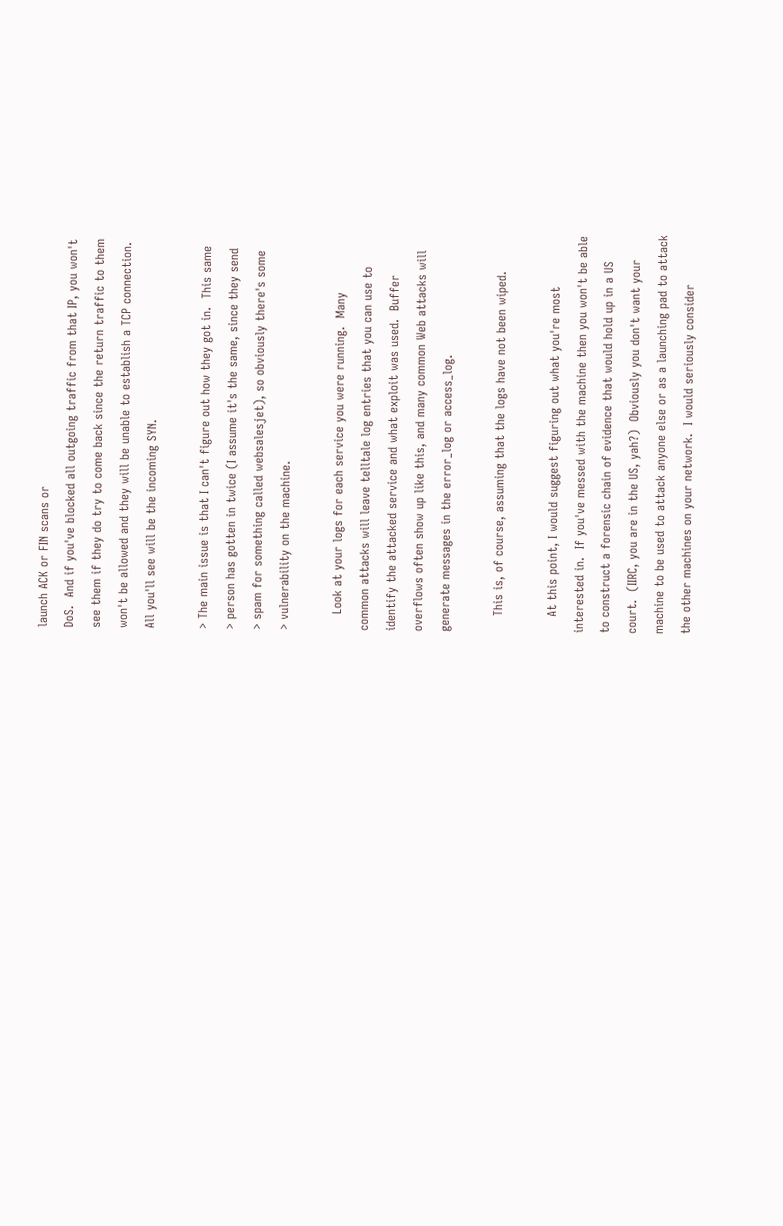launch ACK or FIN scans or
DoS.  And if you've blocked all outgoing traffic from that IP, you won't
see them if they do try to come back since the return traffic to them
won't be allowed and they will be unable to establish a TCP connection.
All you'll see will be the incoming SYN.

> The main issue is that I can't figure out how they got in.  This same
> person has gotten in twice (I assume it's the same, since they send
> spam for something called websalesjet), so obviously there's some
> vulnerability on the machine.

    Look at your logs for each service you were running.  Many
common attacks will leave telltale log entries that you can use to
identify the attacked service and what exploit was used.  Buffer
overflows often show up like this, and many common Web attacks will
generate messages in the error_log or access_log.

    This is, of course, assuming that the logs have not been wiped.

    At this point, I would suggest figuring out what you're most
interested in.  If you've messed with the machine then you won't be able
to construct a forensic chain of evidence that would hold up in a US
court.  (IIRC, you are in the US, yah?)  Obviously you don't want your
machine to be used to attack anyone else or as a launching pad to attack
the other machines on your network.  I would seriously consider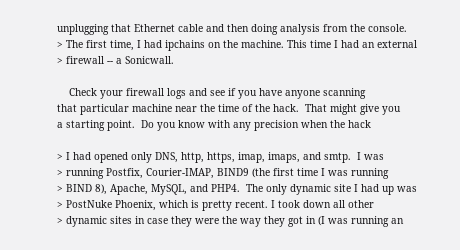unplugging that Ethernet cable and then doing analysis from the console.
> The first time, I had ipchains on the machine. This time I had an external
> firewall -- a Sonicwall.

    Check your firewall logs and see if you have anyone scanning
that particular machine near the time of the hack.  That might give you
a starting point.  Do you know with any precision when the hack

> I had opened only DNS, http, https, imap, imaps, and smtp.  I was
> running Postfix, Courier-IMAP, BIND9 (the first time I was running
> BIND 8), Apache, MySQL, and PHP4.  The only dynamic site I had up was
> PostNuke Phoenix, which is pretty recent. I took down all other
> dynamic sites in case they were the way they got in (I was running an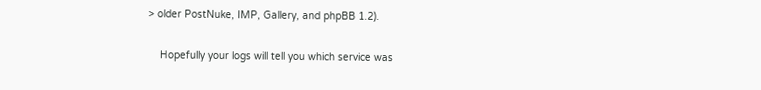> older PostNuke, IMP, Gallery, and phpBB 1.2).

    Hopefully your logs will tell you which service was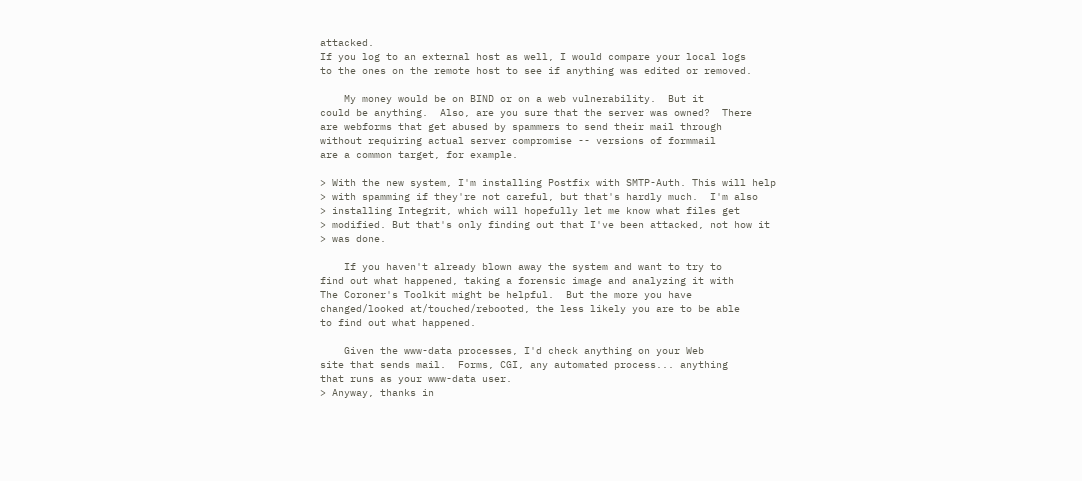attacked.
If you log to an external host as well, I would compare your local logs
to the ones on the remote host to see if anything was edited or removed.

    My money would be on BIND or on a web vulnerability.  But it
could be anything.  Also, are you sure that the server was owned?  There
are webforms that get abused by spammers to send their mail through
without requiring actual server compromise -- versions of formmail
are a common target, for example.

> With the new system, I'm installing Postfix with SMTP-Auth. This will help
> with spamming if they're not careful, but that's hardly much.  I'm also
> installing Integrit, which will hopefully let me know what files get
> modified. But that's only finding out that I've been attacked, not how it
> was done.

    If you haven't already blown away the system and want to try to
find out what happened, taking a forensic image and analyzing it with
The Coroner's Toolkit might be helpful.  But the more you have
changed/looked at/touched/rebooted, the less likely you are to be able
to find out what happened.

    Given the www-data processes, I'd check anything on your Web
site that sends mail.  Forms, CGI, any automated process... anything
that runs as your www-data user.
> Anyway, thanks in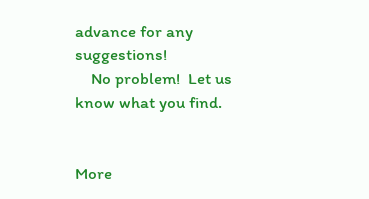advance for any suggestions!
    No problem!  Let us know what you find.


More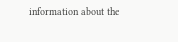information about the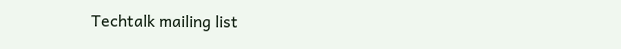Techtalk mailing list